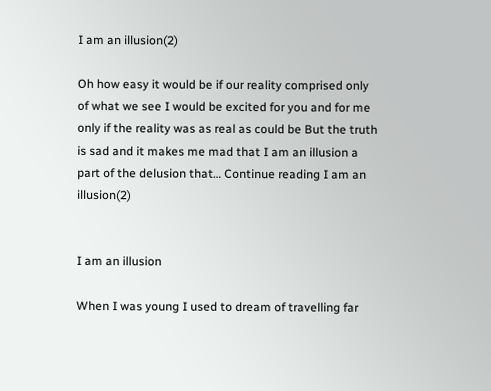I am an illusion(2)

Oh how easy it would be if our reality comprised only of what we see I would be excited for you and for me only if the reality was as real as could be But the truth is sad and it makes me mad that I am an illusion a part of the delusion that… Continue reading I am an illusion(2)


I am an illusion

When I was young I used to dream of travelling far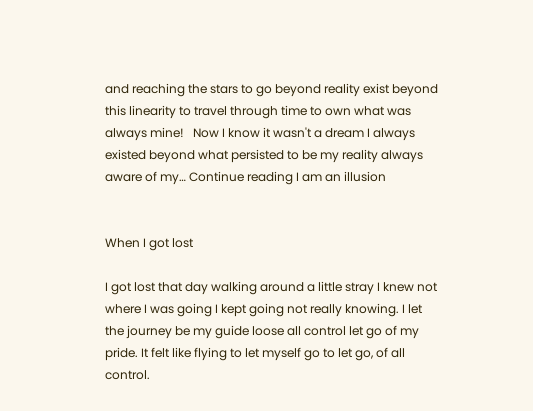and reaching the stars to go beyond reality exist beyond this linearity to travel through time to own what was always mine!   Now I know it wasn't a dream I always existed beyond what persisted to be my reality always aware of my… Continue reading I am an illusion


When I got lost

I got lost that day walking around a little stray I knew not where I was going I kept going not really knowing. I let the journey be my guide loose all control let go of my pride. It felt like flying to let myself go to let go, of all control.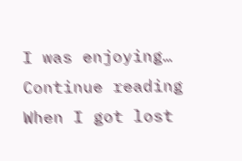I was enjoying… Continue reading When I got lost